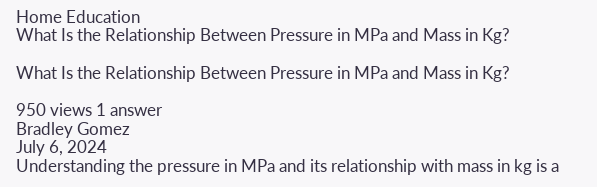Home Education
What Is the Relationship Between Pressure in MPa and Mass in Kg?

What Is the Relationship Between Pressure in MPa and Mass in Kg?

950 views 1 answer
Bradley Gomez
July 6, 2024
Understanding the pressure in MPa and its relationship with mass in kg is a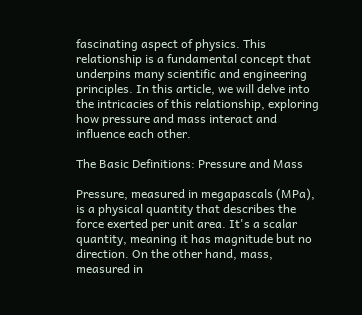fascinating aspect of physics. This relationship is a fundamental concept that underpins many scientific and engineering principles. In this article, we will delve into the intricacies of this relationship, exploring how pressure and mass interact and influence each other.

The Basic Definitions: Pressure and Mass

Pressure, measured in megapascals (MPa), is a physical quantity that describes the force exerted per unit area. It's a scalar quantity, meaning it has magnitude but no direction. On the other hand, mass, measured in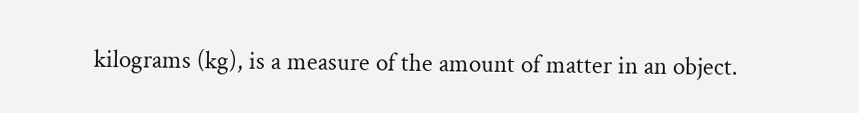kilograms (kg), is a measure of the amount of matter in an object.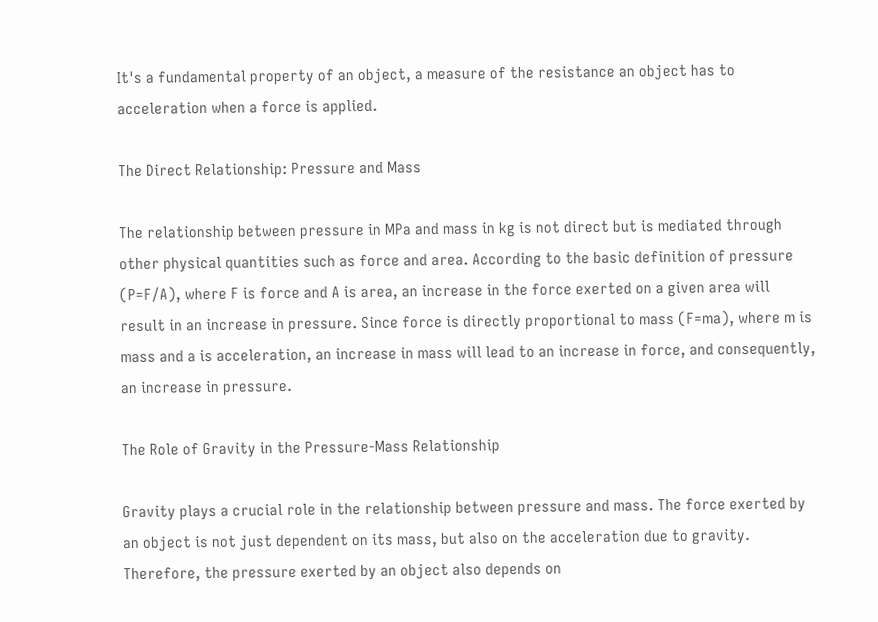It's a fundamental property of an object, a measure of the resistance an object has to acceleration when a force is applied.

The Direct Relationship: Pressure and Mass

The relationship between pressure in MPa and mass in kg is not direct but is mediated through other physical quantities such as force and area. According to the basic definition of pressure (P=F/A), where F is force and A is area, an increase in the force exerted on a given area will result in an increase in pressure. Since force is directly proportional to mass (F=ma), where m is mass and a is acceleration, an increase in mass will lead to an increase in force, and consequently, an increase in pressure.

The Role of Gravity in the Pressure-Mass Relationship

Gravity plays a crucial role in the relationship between pressure and mass. The force exerted by an object is not just dependent on its mass, but also on the acceleration due to gravity. Therefore, the pressure exerted by an object also depends on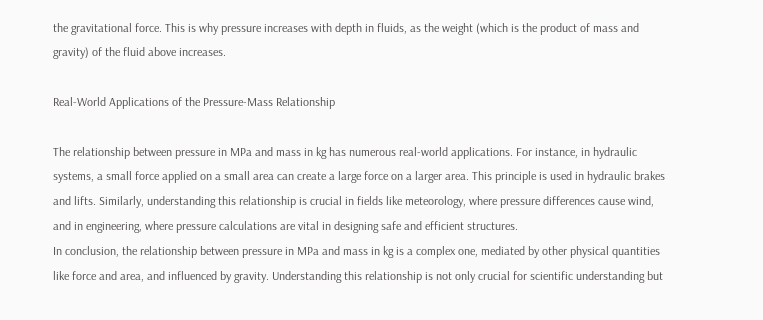the gravitational force. This is why pressure increases with depth in fluids, as the weight (which is the product of mass and gravity) of the fluid above increases.

Real-World Applications of the Pressure-Mass Relationship

The relationship between pressure in MPa and mass in kg has numerous real-world applications. For instance, in hydraulic systems, a small force applied on a small area can create a large force on a larger area. This principle is used in hydraulic brakes and lifts. Similarly, understanding this relationship is crucial in fields like meteorology, where pressure differences cause wind, and in engineering, where pressure calculations are vital in designing safe and efficient structures.
In conclusion, the relationship between pressure in MPa and mass in kg is a complex one, mediated by other physical quantities like force and area, and influenced by gravity. Understanding this relationship is not only crucial for scientific understanding but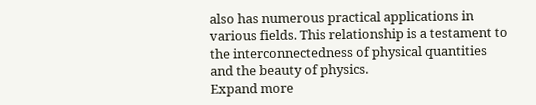also has numerous practical applications in various fields. This relationship is a testament to the interconnectedness of physical quantities and the beauty of physics.
Expand more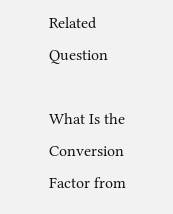Related Question

What Is the Conversion Factor from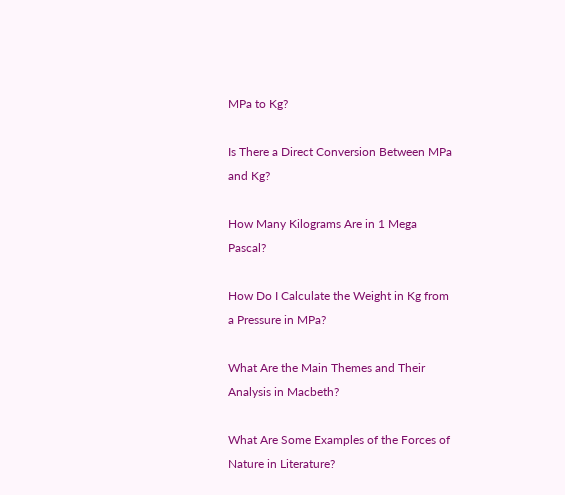MPa to Kg?

Is There a Direct Conversion Between MPa and Kg?

How Many Kilograms Are in 1 Mega Pascal?

How Do I Calculate the Weight in Kg from a Pressure in MPa?

What Are the Main Themes and Their Analysis in Macbeth?

What Are Some Examples of the Forces of Nature in Literature?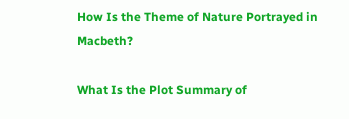How Is the Theme of Nature Portrayed in Macbeth?

What Is the Plot Summary of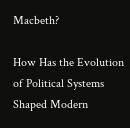Macbeth?

How Has the Evolution of Political Systems Shaped Modern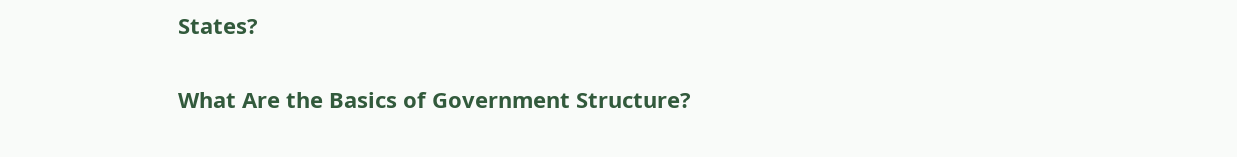States?

What Are the Basics of Government Structure?